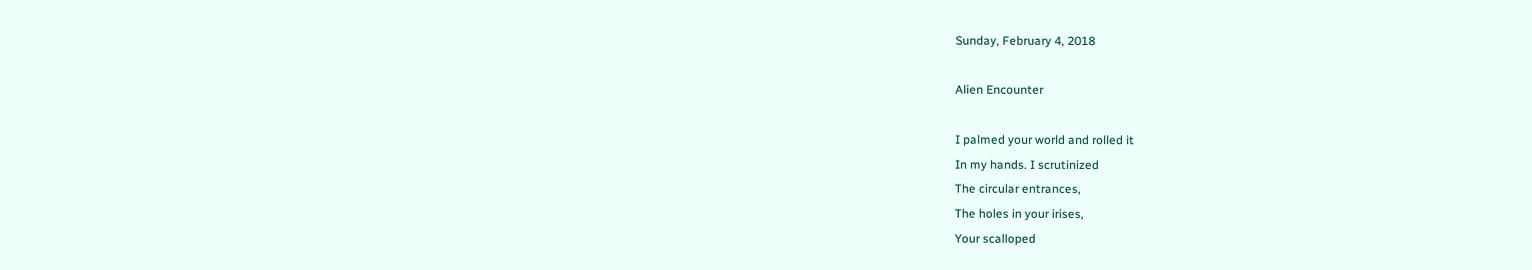Sunday, February 4, 2018

Alien Encounter

I palmed your world and rolled it
In my hands. I scrutinized
The circular entrances,
The holes in your irises,
Your scalloped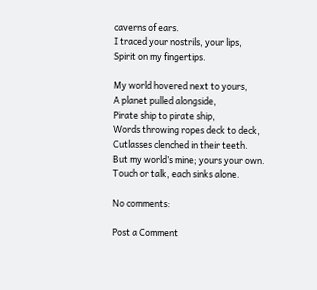caverns of ears.
I traced your nostrils, your lips,
Spirit on my fingertips.

My world hovered next to yours,
A planet pulled alongside,
Pirate ship to pirate ship,
Words throwing ropes deck to deck,
Cutlasses clenched in their teeth.
But my world’s mine; yours your own.
Touch or talk, each sinks alone.

No comments:

Post a Comment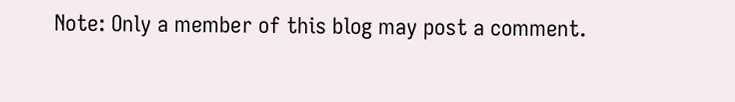Note: Only a member of this blog may post a comment.